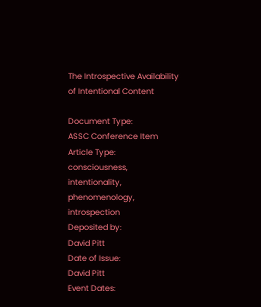The Introspective Availability of Intentional Content

Document Type:
ASSC Conference Item
Article Type:
consciousness, intentionality, phenomenology, introspection
Deposited by:
David Pitt
Date of Issue:
David Pitt
Event Dates: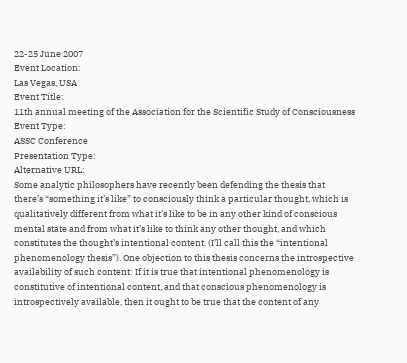22-25 June 2007
Event Location:
Las Vegas, USA
Event Title:
11th annual meeting of the Association for the Scientific Study of Consciousness
Event Type:
ASSC Conference
Presentation Type:
Alternative URL:
Some analytic philosophers have recently been defending the thesis that there’s “something it’s like” to consciously think a particular thought, which is qualitatively different from what it’s like to be in any other kind of conscious mental state and from what it’s like to think any other thought, and which constitutes the thought’s intentional content. (I’ll call this the “intentional phenomenology thesis”). One objection to this thesis concerns the introspective availability of such content: If it is true that intentional phenomenology is constitutive of intentional content, and that conscious phenomenology is introspectively available, then it ought to be true that the content of any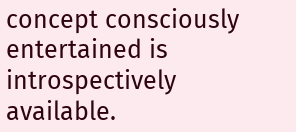concept consciously entertained is introspectively available.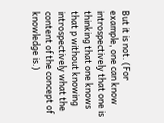But it is not. (For example, one can know introspectively that one is thinking that one knows that p without knowing introspectively what the content of the concept of knowledge is.)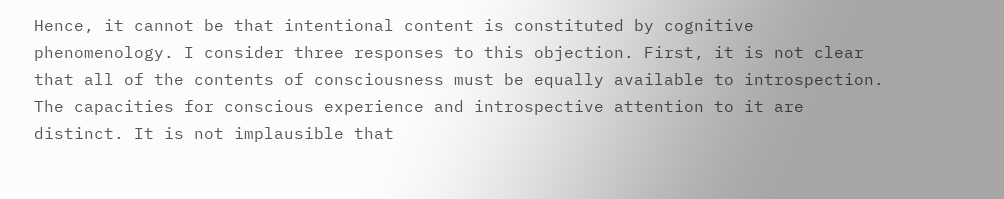Hence, it cannot be that intentional content is constituted by cognitive phenomenology. I consider three responses to this objection. First, it is not clear that all of the contents of consciousness must be equally available to introspection. The capacities for conscious experience and introspective attention to it are distinct. It is not implausible that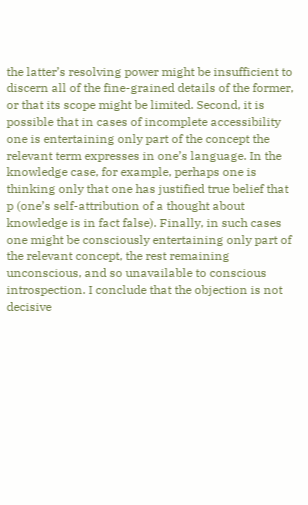the latter’s resolving power might be insufficient to discern all of the fine-grained details of the former, or that its scope might be limited. Second, it is possible that in cases of incomplete accessibility one is entertaining only part of the concept the relevant term expresses in one’s language. In the knowledge case, for example, perhaps one is thinking only that one has justified true belief that p (one’s self-attribution of a thought about knowledge is in fact false). Finally, in such cases one might be consciously entertaining only part of the relevant concept, the rest remaining unconscious, and so unavailable to conscious introspection. I conclude that the objection is not decisive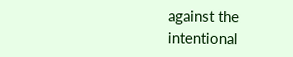against the intentional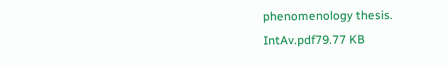phenomenology thesis.
IntAv.pdf79.77 KB